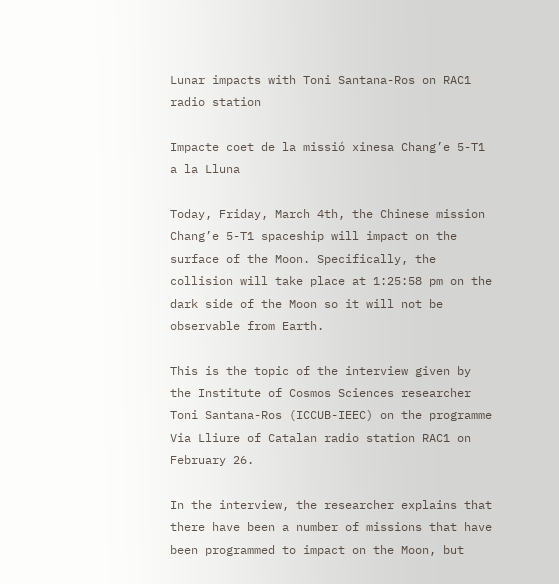Lunar impacts with Toni Santana-Ros on RAC1 radio station

Impacte coet de la missió xinesa Chang’e 5-T1 a la Lluna

Today, Friday, March 4th, the Chinese mission Chang’e 5-T1 spaceship will impact on the surface of the Moon. Specifically, the collision will take place at 1:25:58 pm on the dark side of the Moon so it will not be observable from Earth.

This is the topic of the interview given by the Institute of Cosmos Sciences researcher Toni Santana-Ros (ICCUB-IEEC) on the programme Via Lliure of Catalan radio station RAC1 on February 26.

In the interview, the researcher explains that there have been a number of missions that have been programmed to impact on the Moon, but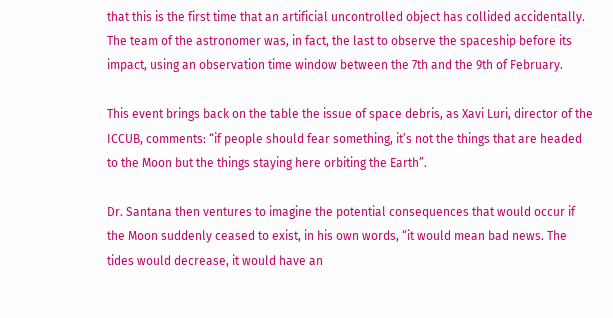that this is the first time that an artificial uncontrolled object has collided accidentally. The team of the astronomer was, in fact, the last to observe the spaceship before its impact, using an observation time window between the 7th and the 9th of February.

This event brings back on the table the issue of space debris, as Xavi Luri, director of the ICCUB, comments: “if people should fear something, it’s not the things that are headed to the Moon but the things staying here orbiting the Earth”.

Dr. Santana then ventures to imagine the potential consequences that would occur if the Moon suddenly ceased to exist, in his own words, “it would mean bad news. The tides would decrease, it would have an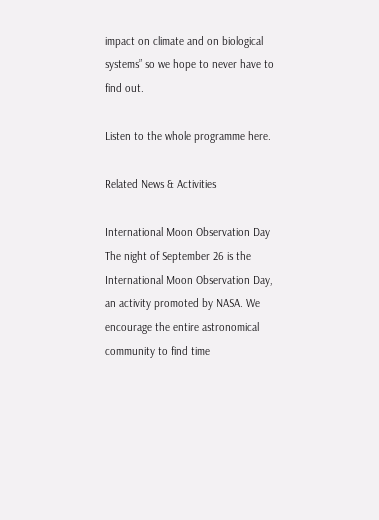impact on climate and on biological systems” so we hope to never have to find out.

Listen to the whole programme here.

Related News & Activities

International Moon Observation Day
The night of September 26 is the International Moon Observation Day, an activity promoted by NASA. We encourage the entire astronomical community to find time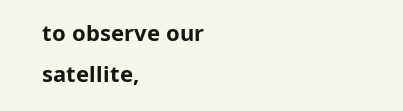to observe our satellite,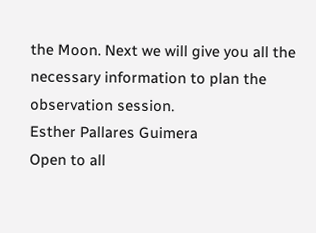the Moon. Next we will give you all the necessary information to plan the observation session.
Esther Pallares Guimera
Open to all